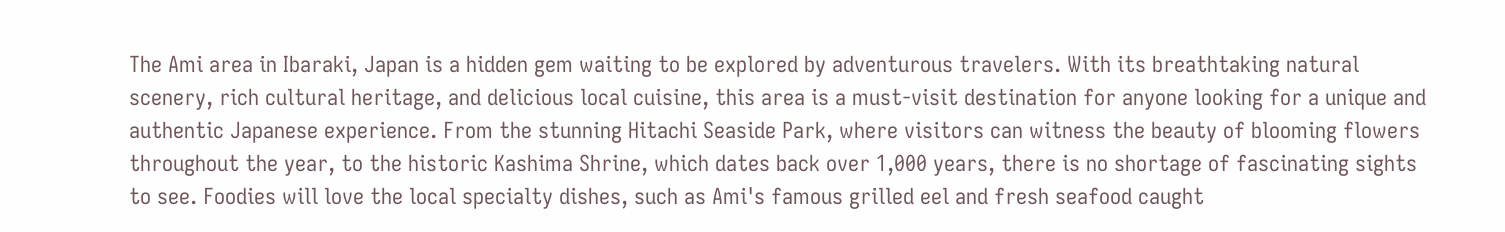The Ami area in Ibaraki, Japan is a hidden gem waiting to be explored by adventurous travelers. With its breathtaking natural scenery, rich cultural heritage, and delicious local cuisine, this area is a must-visit destination for anyone looking for a unique and authentic Japanese experience. From the stunning Hitachi Seaside Park, where visitors can witness the beauty of blooming flowers throughout the year, to the historic Kashima Shrine, which dates back over 1,000 years, there is no shortage of fascinating sights to see. Foodies will love the local specialty dishes, such as Ami's famous grilled eel and fresh seafood caught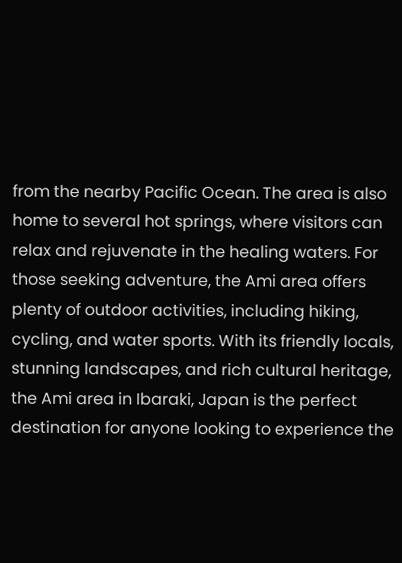from the nearby Pacific Ocean. The area is also home to several hot springs, where visitors can relax and rejuvenate in the healing waters. For those seeking adventure, the Ami area offers plenty of outdoor activities, including hiking, cycling, and water sports. With its friendly locals, stunning landscapes, and rich cultural heritage, the Ami area in Ibaraki, Japan is the perfect destination for anyone looking to experience the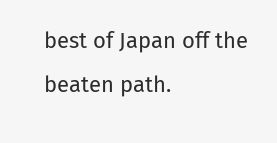best of Japan off the beaten path.